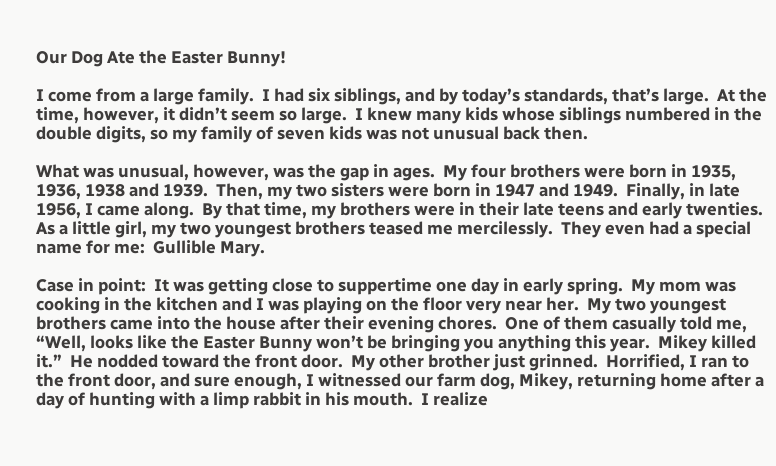Our Dog Ate the Easter Bunny!

I come from a large family.  I had six siblings, and by today’s standards, that’s large.  At the time, however, it didn’t seem so large.  I knew many kids whose siblings numbered in the double digits, so my family of seven kids was not unusual back then.

What was unusual, however, was the gap in ages.  My four brothers were born in 1935, 1936, 1938 and 1939.  Then, my two sisters were born in 1947 and 1949.  Finally, in late 1956, I came along.  By that time, my brothers were in their late teens and early twenties.  As a little girl, my two youngest brothers teased me mercilessly.  They even had a special name for me:  Gullible Mary.

Case in point:  It was getting close to suppertime one day in early spring.  My mom was cooking in the kitchen and I was playing on the floor very near her.  My two youngest brothers came into the house after their evening chores.  One of them casually told me, “Well, looks like the Easter Bunny won’t be bringing you anything this year.  Mikey killed it.”  He nodded toward the front door.  My other brother just grinned.  Horrified, I ran to the front door, and sure enough, I witnessed our farm dog, Mikey, returning home after a day of hunting with a limp rabbit in his mouth.  I realize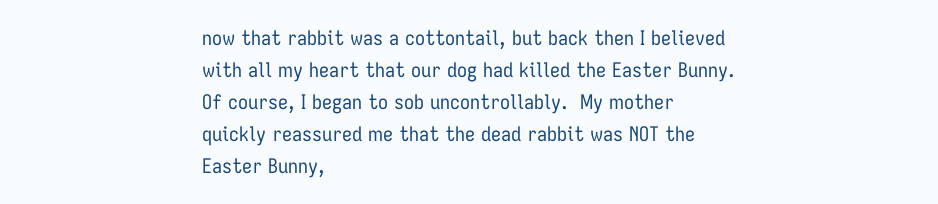now that rabbit was a cottontail, but back then I believed with all my heart that our dog had killed the Easter Bunny.  Of course, I began to sob uncontrollably.  My mother quickly reassured me that the dead rabbit was NOT the Easter Bunny,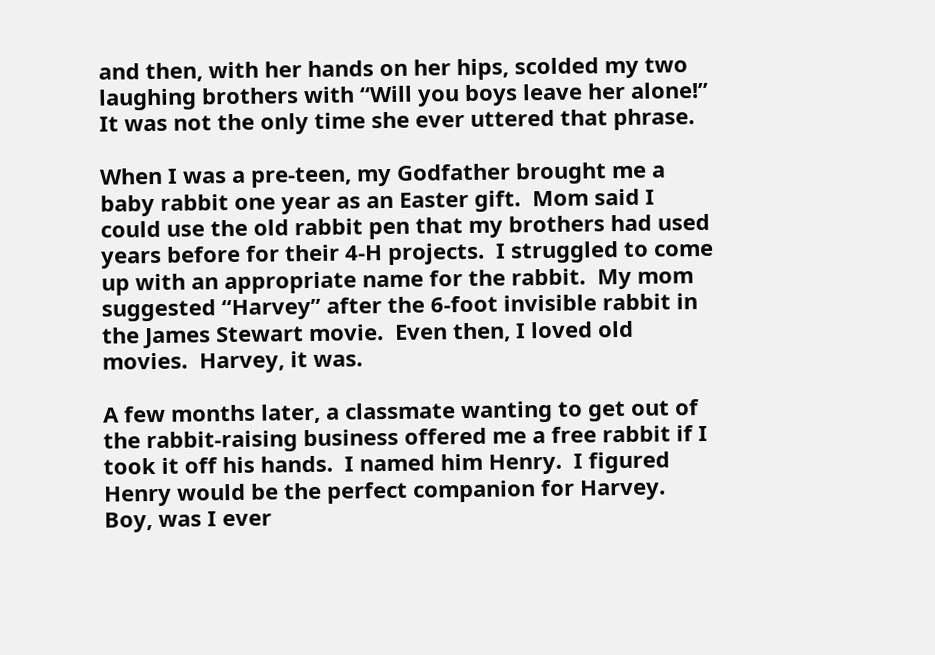and then, with her hands on her hips, scolded my two laughing brothers with “Will you boys leave her alone!”  It was not the only time she ever uttered that phrase.

When I was a pre-teen, my Godfather brought me a baby rabbit one year as an Easter gift.  Mom said I could use the old rabbit pen that my brothers had used years before for their 4-H projects.  I struggled to come up with an appropriate name for the rabbit.  My mom suggested “Harvey” after the 6-foot invisible rabbit in the James Stewart movie.  Even then, I loved old movies.  Harvey, it was.

A few months later, a classmate wanting to get out of the rabbit-raising business offered me a free rabbit if I took it off his hands.  I named him Henry.  I figured Henry would be the perfect companion for Harvey.  Boy, was I ever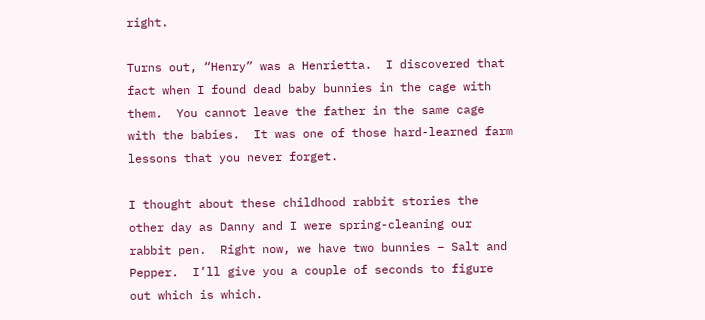right.

Turns out, “Henry” was a Henrietta.  I discovered that fact when I found dead baby bunnies in the cage with them.  You cannot leave the father in the same cage with the babies.  It was one of those hard-learned farm lessons that you never forget.

I thought about these childhood rabbit stories the other day as Danny and I were spring-cleaning our rabbit pen.  Right now, we have two bunnies – Salt and Pepper.  I’ll give you a couple of seconds to figure out which is which.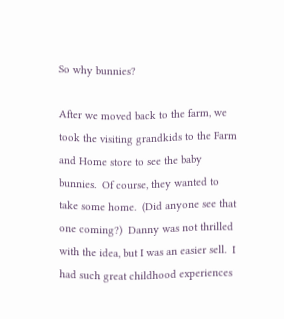So why bunnies?

After we moved back to the farm, we took the visiting grandkids to the Farm and Home store to see the baby bunnies.  Of course, they wanted to take some home.  (Did anyone see that one coming?)  Danny was not thrilled with the idea, but I was an easier sell.  I had such great childhood experiences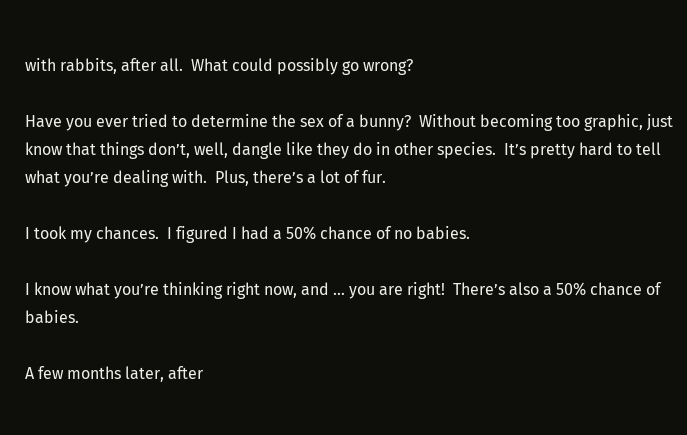with rabbits, after all.  What could possibly go wrong?

Have you ever tried to determine the sex of a bunny?  Without becoming too graphic, just know that things don’t, well, dangle like they do in other species.  It’s pretty hard to tell what you’re dealing with.  Plus, there’s a lot of fur.

I took my chances.  I figured I had a 50% chance of no babies.

I know what you’re thinking right now, and … you are right!  There’s also a 50% chance of babies.

A few months later, after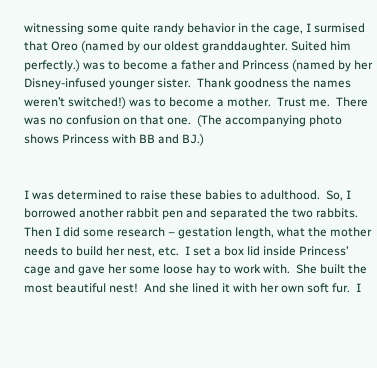witnessing some quite randy behavior in the cage, I surmised that Oreo (named by our oldest granddaughter. Suited him perfectly.) was to become a father and Princess (named by her Disney-infused younger sister.  Thank goodness the names weren’t switched!) was to become a mother.  Trust me.  There was no confusion on that one.  (The accompanying photo shows Princess with BB and BJ.)


I was determined to raise these babies to adulthood.  So, I borrowed another rabbit pen and separated the two rabbits.  Then I did some research – gestation length, what the mother needs to build her nest, etc.  I set a box lid inside Princess’ cage and gave her some loose hay to work with.  She built the most beautiful nest!  And she lined it with her own soft fur.  I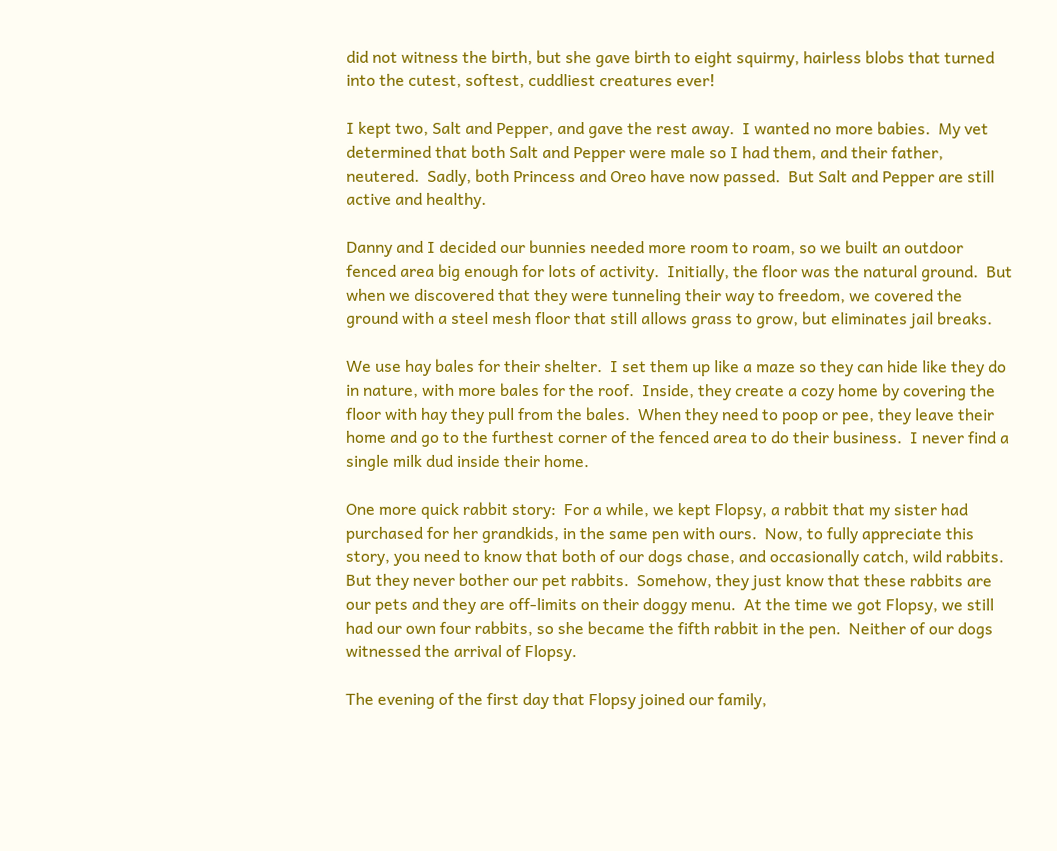did not witness the birth, but she gave birth to eight squirmy, hairless blobs that turned into the cutest, softest, cuddliest creatures ever!

I kept two, Salt and Pepper, and gave the rest away.  I wanted no more babies.  My vet determined that both Salt and Pepper were male so I had them, and their father, neutered.  Sadly, both Princess and Oreo have now passed.  But Salt and Pepper are still active and healthy.

Danny and I decided our bunnies needed more room to roam, so we built an outdoor fenced area big enough for lots of activity.  Initially, the floor was the natural ground.  But when we discovered that they were tunneling their way to freedom, we covered the ground with a steel mesh floor that still allows grass to grow, but eliminates jail breaks.

We use hay bales for their shelter.  I set them up like a maze so they can hide like they do in nature, with more bales for the roof.  Inside, they create a cozy home by covering the floor with hay they pull from the bales.  When they need to poop or pee, they leave their home and go to the furthest corner of the fenced area to do their business.  I never find a single milk dud inside their home.

One more quick rabbit story:  For a while, we kept Flopsy, a rabbit that my sister had purchased for her grandkids, in the same pen with ours.  Now, to fully appreciate this story, you need to know that both of our dogs chase, and occasionally catch, wild rabbits.  But they never bother our pet rabbits.  Somehow, they just know that these rabbits are our pets and they are off-limits on their doggy menu.  At the time we got Flopsy, we still had our own four rabbits, so she became the fifth rabbit in the pen.  Neither of our dogs witnessed the arrival of Flopsy.

The evening of the first day that Flopsy joined our family,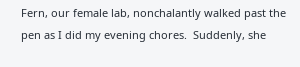Fern, our female lab, nonchalantly walked past the pen as I did my evening chores.  Suddenly, she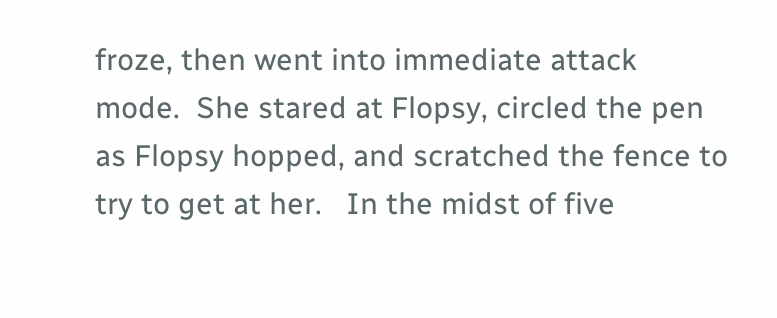froze, then went into immediate attack mode.  She stared at Flopsy, circled the pen as Flopsy hopped, and scratched the fence to try to get at her.   In the midst of five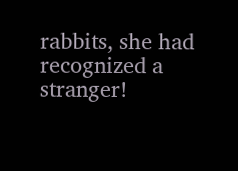rabbits, she had recognized a stranger!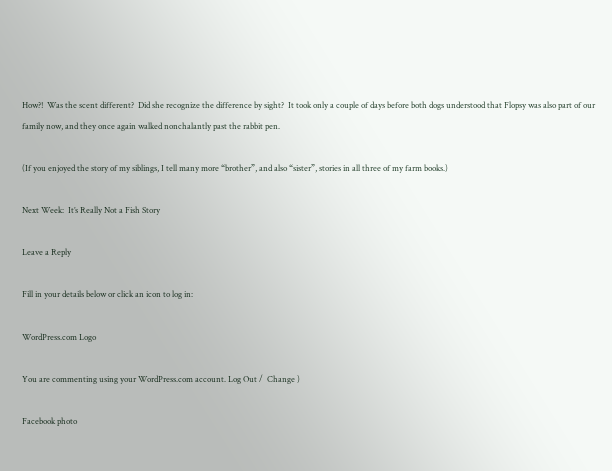How?!  Was the scent different?  Did she recognize the difference by sight?  It took only a couple of days before both dogs understood that Flopsy was also part of our family now, and they once again walked nonchalantly past the rabbit pen.

(If you enjoyed the story of my siblings, I tell many more “brother”, and also “sister”, stories in all three of my farm books.)

Next Week:  It’s Really Not a Fish Story

Leave a Reply

Fill in your details below or click an icon to log in:

WordPress.com Logo

You are commenting using your WordPress.com account. Log Out /  Change )

Facebook photo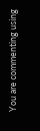You are commenting using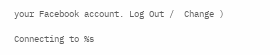your Facebook account. Log Out /  Change )

Connecting to %s